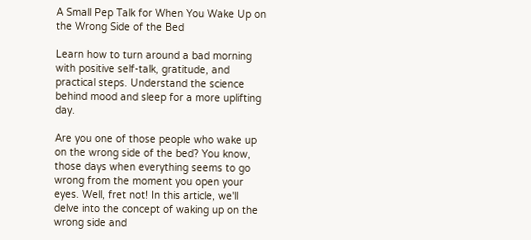A Small Pep Talk for When You Wake Up on the Wrong Side of the Bed

Learn how to turn around a bad morning with positive self-talk, gratitude, and practical steps. Understand the science behind mood and sleep for a more uplifting day.

Are you one of those people who wake up on the wrong side of the bed? You know, those days when everything seems to go wrong from the moment you open your eyes. Well, fret not! In this article, we'll delve into the concept of waking up on the wrong side and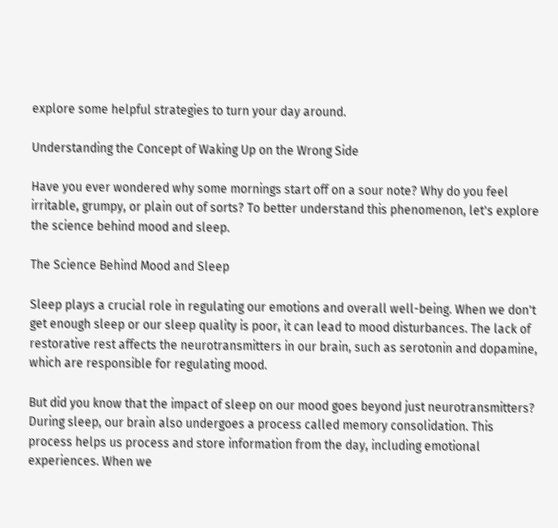explore some helpful strategies to turn your day around.

Understanding the Concept of Waking Up on the Wrong Side

Have you ever wondered why some mornings start off on a sour note? Why do you feel irritable, grumpy, or plain out of sorts? To better understand this phenomenon, let's explore the science behind mood and sleep.

The Science Behind Mood and Sleep

Sleep plays a crucial role in regulating our emotions and overall well-being. When we don't get enough sleep or our sleep quality is poor, it can lead to mood disturbances. The lack of restorative rest affects the neurotransmitters in our brain, such as serotonin and dopamine, which are responsible for regulating mood.

But did you know that the impact of sleep on our mood goes beyond just neurotransmitters? During sleep, our brain also undergoes a process called memory consolidation. This process helps us process and store information from the day, including emotional experiences. When we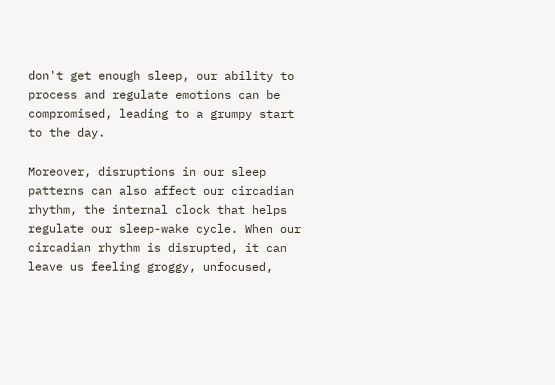don't get enough sleep, our ability to process and regulate emotions can be compromised, leading to a grumpy start to the day.

Moreover, disruptions in our sleep patterns can also affect our circadian rhythm, the internal clock that helps regulate our sleep-wake cycle. When our circadian rhythm is disrupted, it can leave us feeling groggy, unfocused,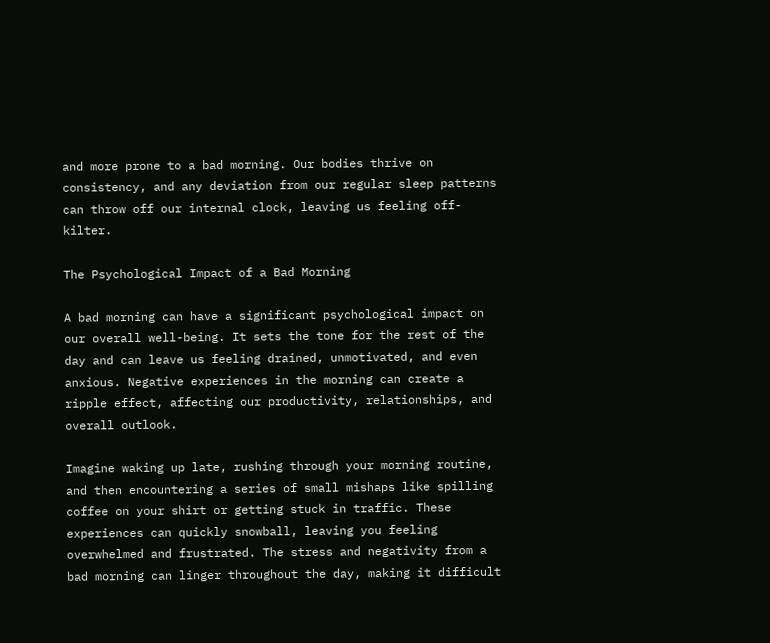and more prone to a bad morning. Our bodies thrive on consistency, and any deviation from our regular sleep patterns can throw off our internal clock, leaving us feeling off-kilter.

The Psychological Impact of a Bad Morning

A bad morning can have a significant psychological impact on our overall well-being. It sets the tone for the rest of the day and can leave us feeling drained, unmotivated, and even anxious. Negative experiences in the morning can create a ripple effect, affecting our productivity, relationships, and overall outlook.

Imagine waking up late, rushing through your morning routine, and then encountering a series of small mishaps like spilling coffee on your shirt or getting stuck in traffic. These experiences can quickly snowball, leaving you feeling overwhelmed and frustrated. The stress and negativity from a bad morning can linger throughout the day, making it difficult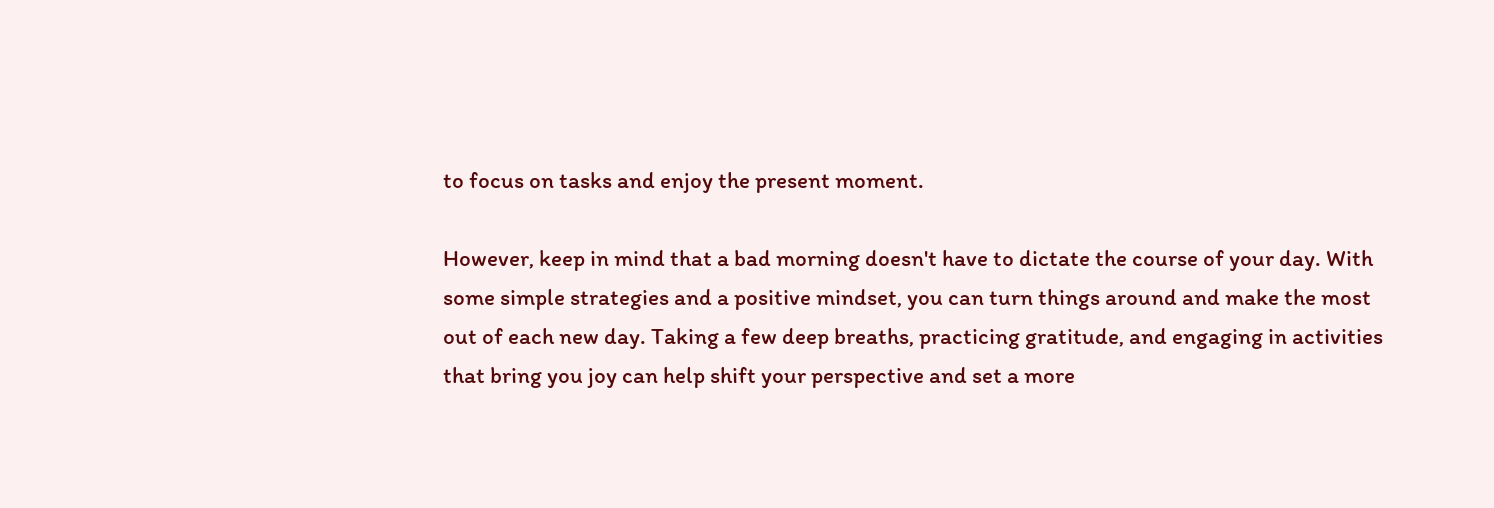to focus on tasks and enjoy the present moment.

However, keep in mind that a bad morning doesn't have to dictate the course of your day. With some simple strategies and a positive mindset, you can turn things around and make the most out of each new day. Taking a few deep breaths, practicing gratitude, and engaging in activities that bring you joy can help shift your perspective and set a more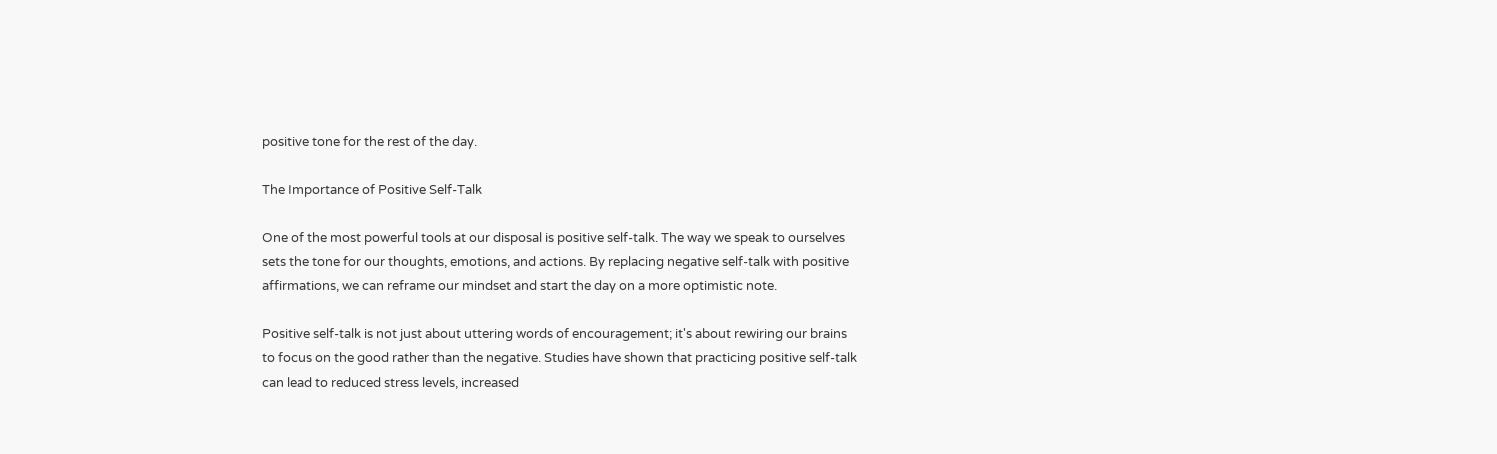positive tone for the rest of the day.

The Importance of Positive Self-Talk

One of the most powerful tools at our disposal is positive self-talk. The way we speak to ourselves sets the tone for our thoughts, emotions, and actions. By replacing negative self-talk with positive affirmations, we can reframe our mindset and start the day on a more optimistic note.

Positive self-talk is not just about uttering words of encouragement; it's about rewiring our brains to focus on the good rather than the negative. Studies have shown that practicing positive self-talk can lead to reduced stress levels, increased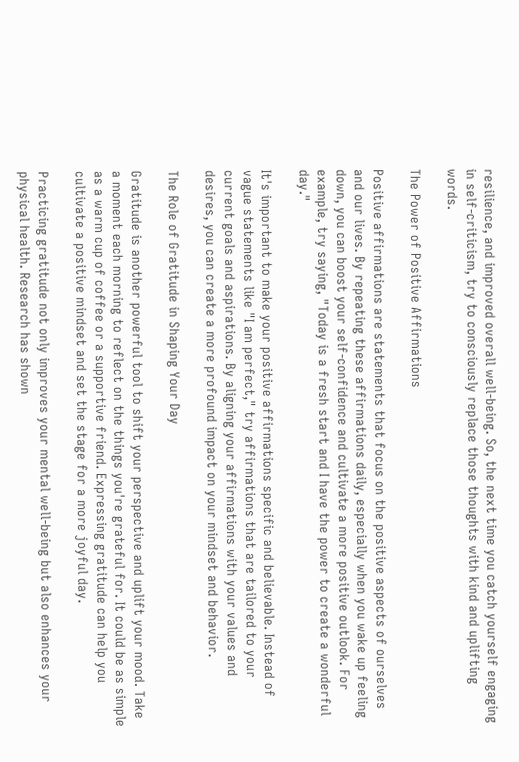resilience, and improved overall well-being. So, the next time you catch yourself engaging in self-criticism, try to consciously replace those thoughts with kind and uplifting words.

The Power of Positive Affirmations

Positive affirmations are statements that focus on the positive aspects of ourselves and our lives. By repeating these affirmations daily, especially when you wake up feeling down, you can boost your self-confidence and cultivate a more positive outlook. For example, try saying, "Today is a fresh start and I have the power to create a wonderful day."

It's important to make your positive affirmations specific and believable. Instead of vague statements like "I am perfect," try affirmations that are tailored to your current goals and aspirations. By aligning your affirmations with your values and desires, you can create a more profound impact on your mindset and behavior.

The Role of Gratitude in Shaping Your Day

Gratitude is another powerful tool to shift your perspective and uplift your mood. Take a moment each morning to reflect on the things you're grateful for. It could be as simple as a warm cup of coffee or a supportive friend. Expressing gratitude can help you cultivate a positive mindset and set the stage for a more joyful day.

Practicing gratitude not only improves your mental well-being but also enhances your physical health. Research has shown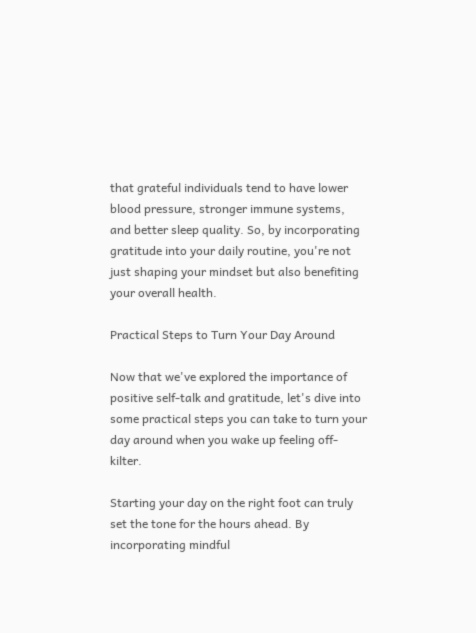that grateful individuals tend to have lower blood pressure, stronger immune systems, and better sleep quality. So, by incorporating gratitude into your daily routine, you're not just shaping your mindset but also benefiting your overall health.

Practical Steps to Turn Your Day Around

Now that we've explored the importance of positive self-talk and gratitude, let's dive into some practical steps you can take to turn your day around when you wake up feeling off-kilter.

Starting your day on the right foot can truly set the tone for the hours ahead. By incorporating mindful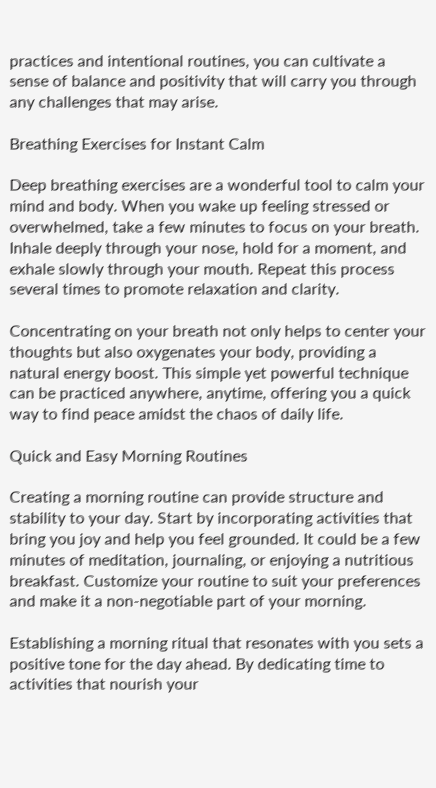practices and intentional routines, you can cultivate a sense of balance and positivity that will carry you through any challenges that may arise.

Breathing Exercises for Instant Calm

Deep breathing exercises are a wonderful tool to calm your mind and body. When you wake up feeling stressed or overwhelmed, take a few minutes to focus on your breath. Inhale deeply through your nose, hold for a moment, and exhale slowly through your mouth. Repeat this process several times to promote relaxation and clarity.

Concentrating on your breath not only helps to center your thoughts but also oxygenates your body, providing a natural energy boost. This simple yet powerful technique can be practiced anywhere, anytime, offering you a quick way to find peace amidst the chaos of daily life.

Quick and Easy Morning Routines

Creating a morning routine can provide structure and stability to your day. Start by incorporating activities that bring you joy and help you feel grounded. It could be a few minutes of meditation, journaling, or enjoying a nutritious breakfast. Customize your routine to suit your preferences and make it a non-negotiable part of your morning.

Establishing a morning ritual that resonates with you sets a positive tone for the day ahead. By dedicating time to activities that nourish your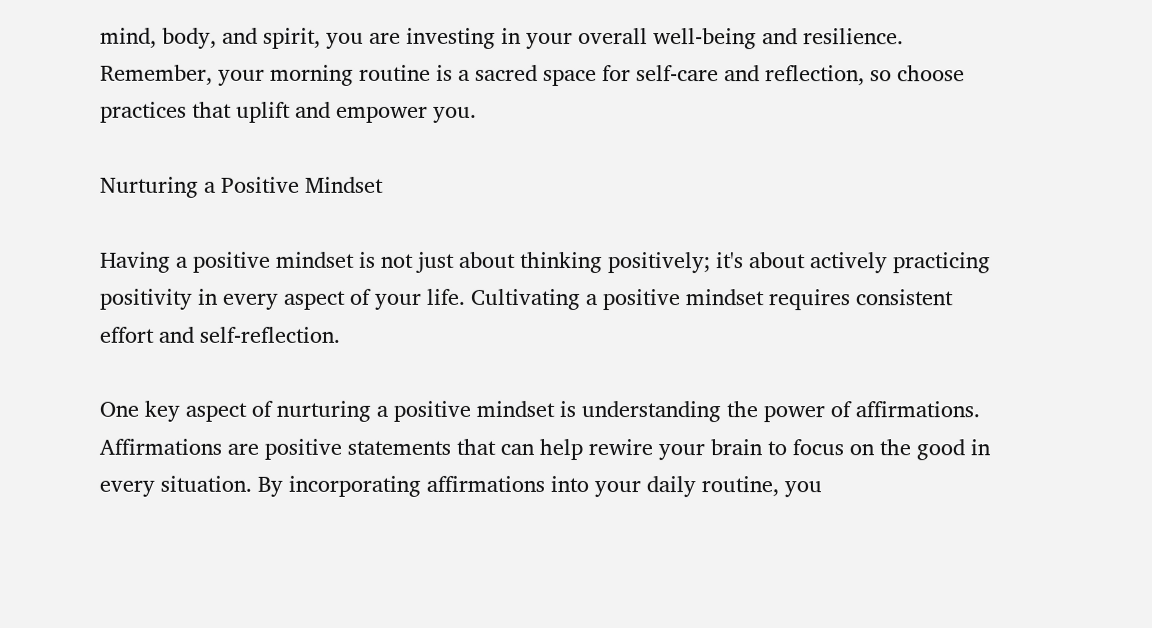mind, body, and spirit, you are investing in your overall well-being and resilience. Remember, your morning routine is a sacred space for self-care and reflection, so choose practices that uplift and empower you.

Nurturing a Positive Mindset

Having a positive mindset is not just about thinking positively; it's about actively practicing positivity in every aspect of your life. Cultivating a positive mindset requires consistent effort and self-reflection.

One key aspect of nurturing a positive mindset is understanding the power of affirmations. Affirmations are positive statements that can help rewire your brain to focus on the good in every situation. By incorporating affirmations into your daily routine, you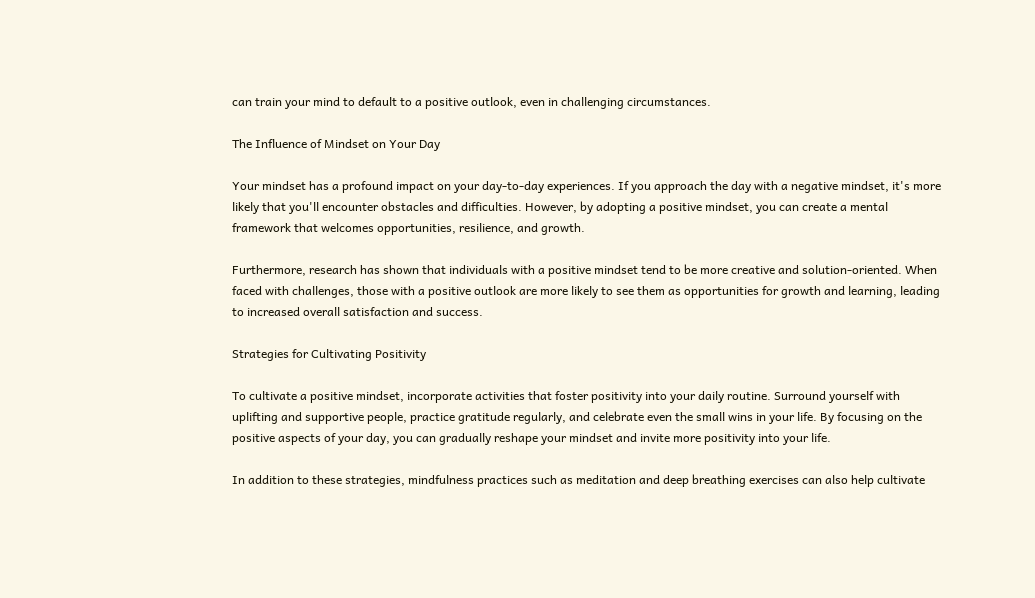can train your mind to default to a positive outlook, even in challenging circumstances.

The Influence of Mindset on Your Day

Your mindset has a profound impact on your day-to-day experiences. If you approach the day with a negative mindset, it's more likely that you'll encounter obstacles and difficulties. However, by adopting a positive mindset, you can create a mental framework that welcomes opportunities, resilience, and growth.

Furthermore, research has shown that individuals with a positive mindset tend to be more creative and solution-oriented. When faced with challenges, those with a positive outlook are more likely to see them as opportunities for growth and learning, leading to increased overall satisfaction and success.

Strategies for Cultivating Positivity

To cultivate a positive mindset, incorporate activities that foster positivity into your daily routine. Surround yourself with uplifting and supportive people, practice gratitude regularly, and celebrate even the small wins in your life. By focusing on the positive aspects of your day, you can gradually reshape your mindset and invite more positivity into your life.

In addition to these strategies, mindfulness practices such as meditation and deep breathing exercises can also help cultivate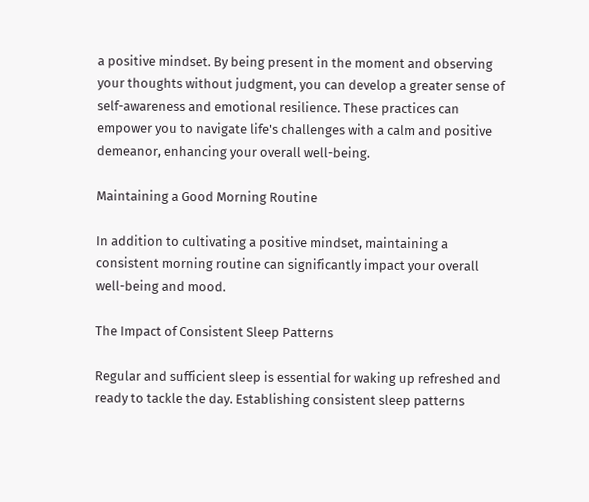a positive mindset. By being present in the moment and observing your thoughts without judgment, you can develop a greater sense of self-awareness and emotional resilience. These practices can empower you to navigate life's challenges with a calm and positive demeanor, enhancing your overall well-being.

Maintaining a Good Morning Routine

In addition to cultivating a positive mindset, maintaining a consistent morning routine can significantly impact your overall well-being and mood.

The Impact of Consistent Sleep Patterns

Regular and sufficient sleep is essential for waking up refreshed and ready to tackle the day. Establishing consistent sleep patterns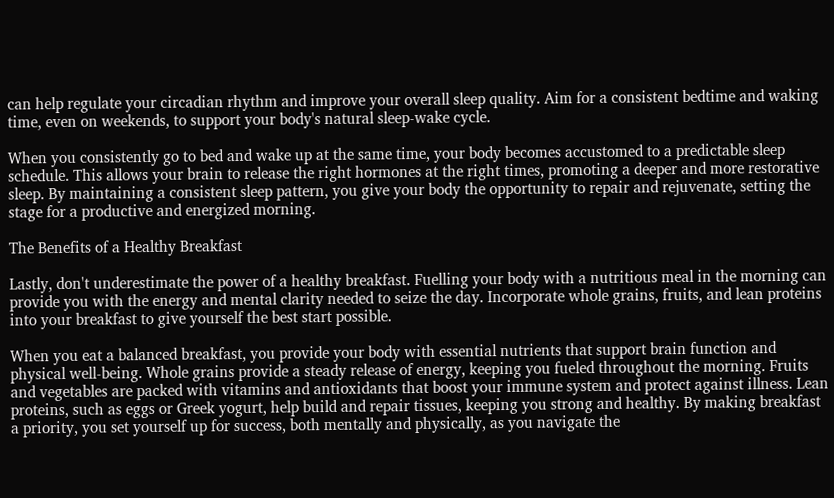can help regulate your circadian rhythm and improve your overall sleep quality. Aim for a consistent bedtime and waking time, even on weekends, to support your body's natural sleep-wake cycle.

When you consistently go to bed and wake up at the same time, your body becomes accustomed to a predictable sleep schedule. This allows your brain to release the right hormones at the right times, promoting a deeper and more restorative sleep. By maintaining a consistent sleep pattern, you give your body the opportunity to repair and rejuvenate, setting the stage for a productive and energized morning.

The Benefits of a Healthy Breakfast

Lastly, don't underestimate the power of a healthy breakfast. Fuelling your body with a nutritious meal in the morning can provide you with the energy and mental clarity needed to seize the day. Incorporate whole grains, fruits, and lean proteins into your breakfast to give yourself the best start possible.

When you eat a balanced breakfast, you provide your body with essential nutrients that support brain function and physical well-being. Whole grains provide a steady release of energy, keeping you fueled throughout the morning. Fruits and vegetables are packed with vitamins and antioxidants that boost your immune system and protect against illness. Lean proteins, such as eggs or Greek yogurt, help build and repair tissues, keeping you strong and healthy. By making breakfast a priority, you set yourself up for success, both mentally and physically, as you navigate the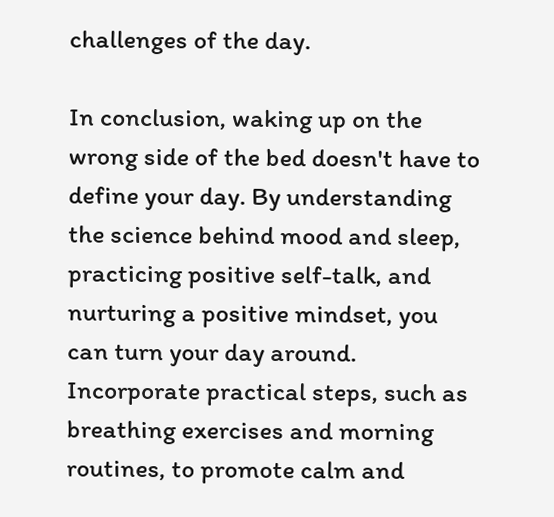challenges of the day.

In conclusion, waking up on the wrong side of the bed doesn't have to define your day. By understanding the science behind mood and sleep, practicing positive self-talk, and nurturing a positive mindset, you can turn your day around. Incorporate practical steps, such as breathing exercises and morning routines, to promote calm and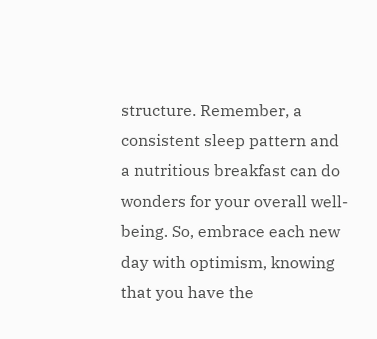structure. Remember, a consistent sleep pattern and a nutritious breakfast can do wonders for your overall well-being. So, embrace each new day with optimism, knowing that you have the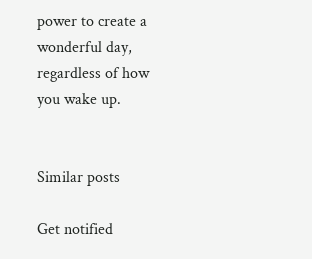power to create a wonderful day, regardless of how you wake up.


Similar posts

Get notified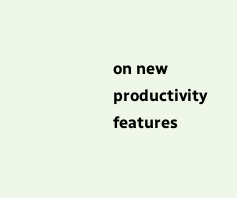on new productivity features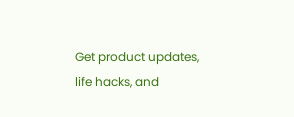Get product updates, life hacks, and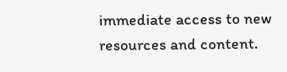immediate access to new resources and content.